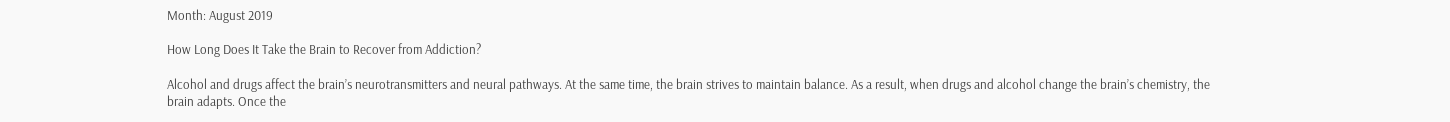Month: August 2019

How Long Does It Take the Brain to Recover from Addiction?

Alcohol and drugs affect the brain’s neurotransmitters and neural pathways. At the same time, the brain strives to maintain balance. As a result, when drugs and alcohol change the brain’s chemistry, the brain adapts. Once the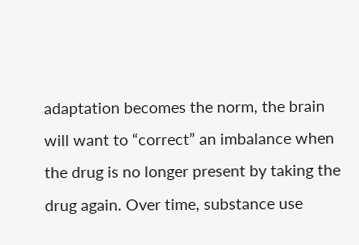adaptation becomes the norm, the brain will want to “correct” an imbalance when the drug is no longer present by taking the drug again. Over time, substance use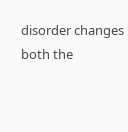disorder changes both the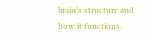brain’s structure and how it functions.